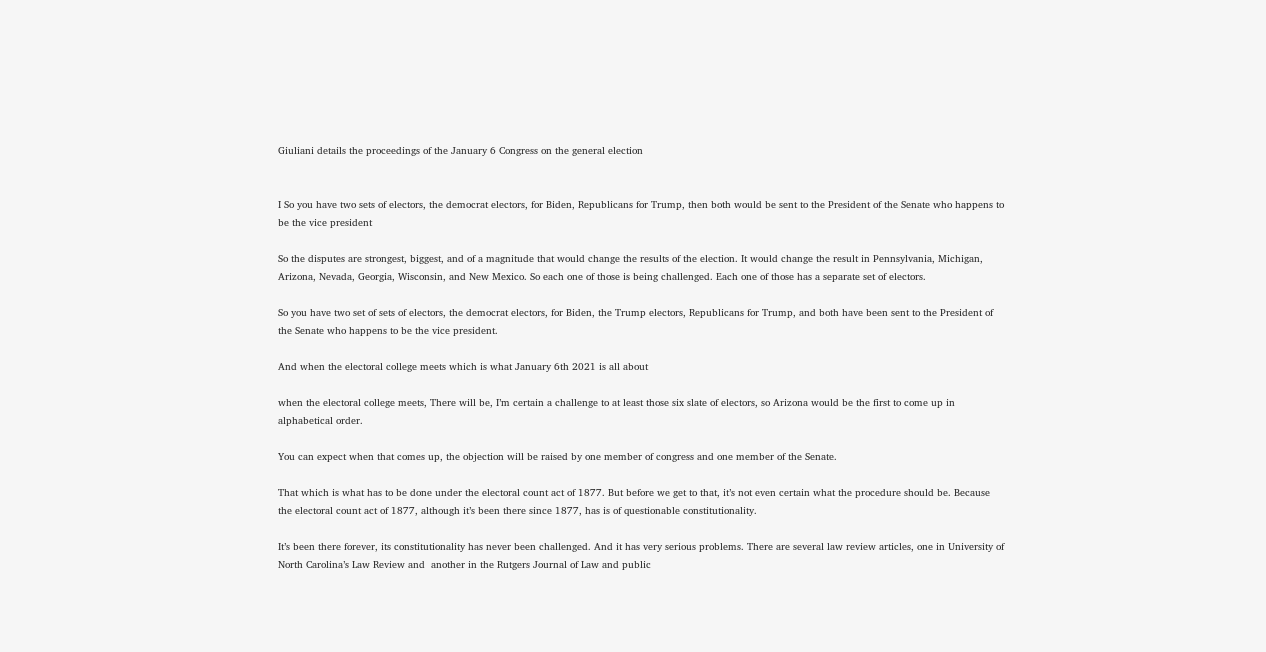Giuliani details the proceedings of the January 6 Congress on the general election


I So you have two sets of electors, the democrat electors, for Biden, Republicans for Trump, then both would be sent to the President of the Senate who happens to be the vice president

So the disputes are strongest, biggest, and of a magnitude that would change the results of the election. It would change the result in Pennsylvania, Michigan, Arizona, Nevada, Georgia, Wisconsin, and New Mexico. So each one of those is being challenged. Each one of those has a separate set of electors.

So you have two set of sets of electors, the democrat electors, for Biden, the Trump electors, Republicans for Trump, and both have been sent to the President of the Senate who happens to be the vice president.

And when the electoral college meets which is what January 6th 2021 is all about

when the electoral college meets, There will be, I’m certain a challenge to at least those six slate of electors, so Arizona would be the first to come up in alphabetical order.

You can expect when that comes up, the objection will be raised by one member of congress and one member of the Senate.

That which is what has to be done under the electoral count act of 1877. But before we get to that, it’s not even certain what the procedure should be. Because the electoral count act of 1877, although it’s been there since 1877, has is of questionable constitutionality.

It’s been there forever, its constitutionality has never been challenged. And it has very serious problems. There are several law review articles, one in University of North Carolina’s Law Review and  another in the Rutgers Journal of Law and public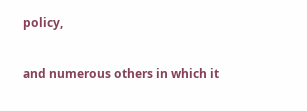policy,

and numerous others in which it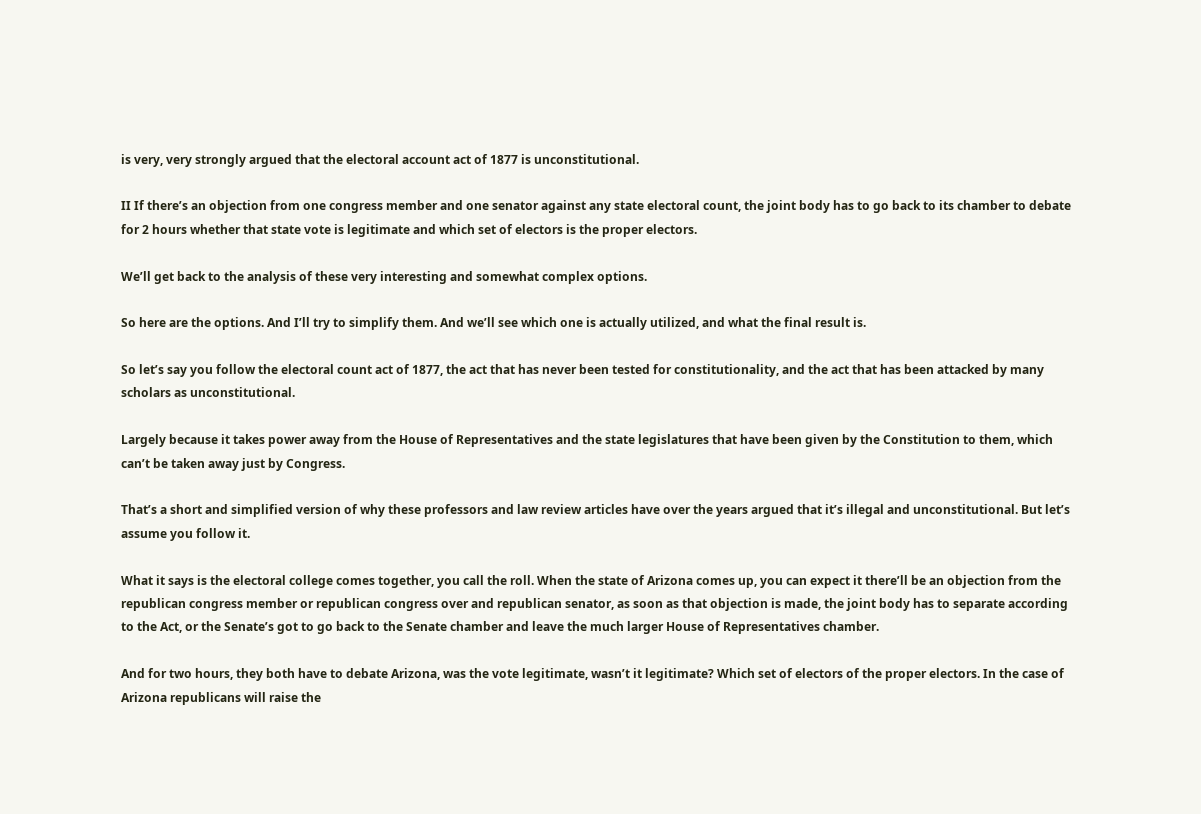is very, very strongly argued that the electoral account act of 1877 is unconstitutional.

II If there’s an objection from one congress member and one senator against any state electoral count, the joint body has to go back to its chamber to debate for 2 hours whether that state vote is legitimate and which set of electors is the proper electors.

We’ll get back to the analysis of these very interesting and somewhat complex options.

So here are the options. And I’ll try to simplify them. And we’ll see which one is actually utilized, and what the final result is.

So let’s say you follow the electoral count act of 1877, the act that has never been tested for constitutionality, and the act that has been attacked by many scholars as unconstitutional.

Largely because it takes power away from the House of Representatives and the state legislatures that have been given by the Constitution to them, which can’t be taken away just by Congress.

That’s a short and simplified version of why these professors and law review articles have over the years argued that it’s illegal and unconstitutional. But let’s assume you follow it.

What it says is the electoral college comes together, you call the roll. When the state of Arizona comes up, you can expect it there’ll be an objection from the republican congress member or republican congress over and republican senator, as soon as that objection is made, the joint body has to separate according to the Act, or the Senate’s got to go back to the Senate chamber and leave the much larger House of Representatives chamber.

And for two hours, they both have to debate Arizona, was the vote legitimate, wasn’t it legitimate? Which set of electors of the proper electors. In the case of Arizona republicans will raise the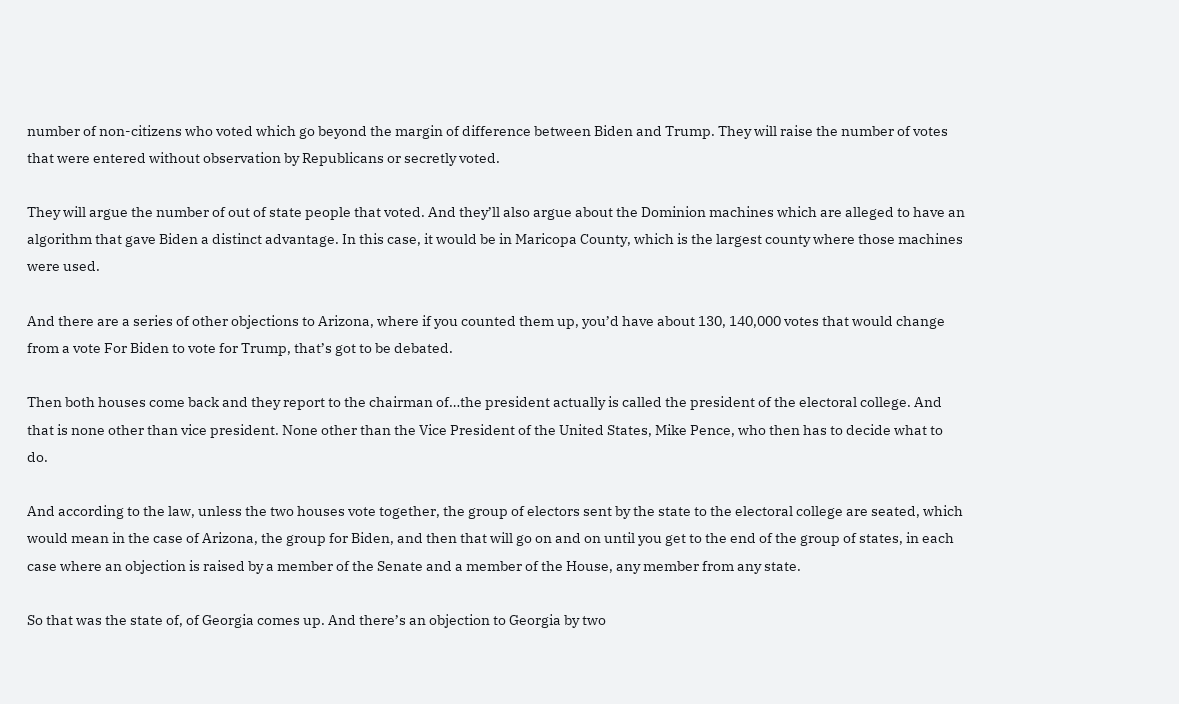number of non-citizens who voted which go beyond the margin of difference between Biden and Trump. They will raise the number of votes that were entered without observation by Republicans or secretly voted.

They will argue the number of out of state people that voted. And they’ll also argue about the Dominion machines which are alleged to have an algorithm that gave Biden a distinct advantage. In this case, it would be in Maricopa County, which is the largest county where those machines were used.

And there are a series of other objections to Arizona, where if you counted them up, you’d have about 130, 140,000 votes that would change from a vote For Biden to vote for Trump, that’s got to be debated.

Then both houses come back and they report to the chairman of…the president actually is called the president of the electoral college. And that is none other than vice president. None other than the Vice President of the United States, Mike Pence, who then has to decide what to do.

And according to the law, unless the two houses vote together, the group of electors sent by the state to the electoral college are seated, which would mean in the case of Arizona, the group for Biden, and then that will go on and on until you get to the end of the group of states, in each case where an objection is raised by a member of the Senate and a member of the House, any member from any state.

So that was the state of, of Georgia comes up. And there’s an objection to Georgia by two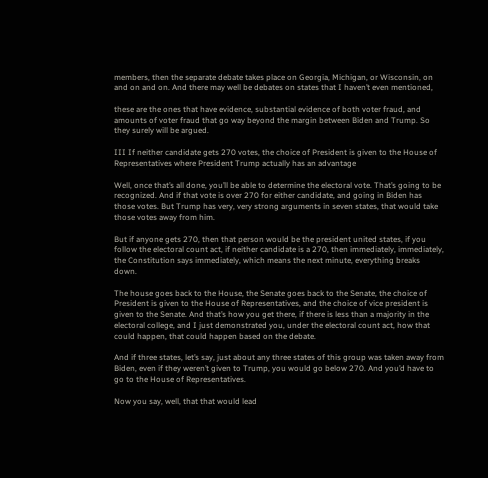members, then the separate debate takes place on Georgia, Michigan, or Wisconsin, on and on and on. And there may well be debates on states that I haven’t even mentioned,

these are the ones that have evidence, substantial evidence of both voter fraud, and amounts of voter fraud that go way beyond the margin between Biden and Trump. So they surely will be argued.

III If neither candidate gets 270 votes, the choice of President is given to the House of Representatives where President Trump actually has an advantage

Well, once that’s all done, you’ll be able to determine the electoral vote. That’s going to be recognized. And if that vote is over 270 for either candidate, and going in Biden has those votes. But Trump has very, very strong arguments in seven states, that would take those votes away from him.

But if anyone gets 270, then that person would be the president united states, if you follow the electoral count act, if neither candidate is a 270, then immediately, immediately, the Constitution says immediately, which means the next minute, everything breaks down.

The house goes back to the House, the Senate goes back to the Senate, the choice of President is given to the House of Representatives, and the choice of vice president is given to the Senate. And that’s how you get there, if there is less than a majority in the electoral college, and I just demonstrated you, under the electoral count act, how that could happen, that could happen based on the debate.

And if three states, let’s say, just about any three states of this group was taken away from Biden, even if they weren’t given to Trump, you would go below 270. And you’d have to go to the House of Representatives.

Now you say, well, that that would lead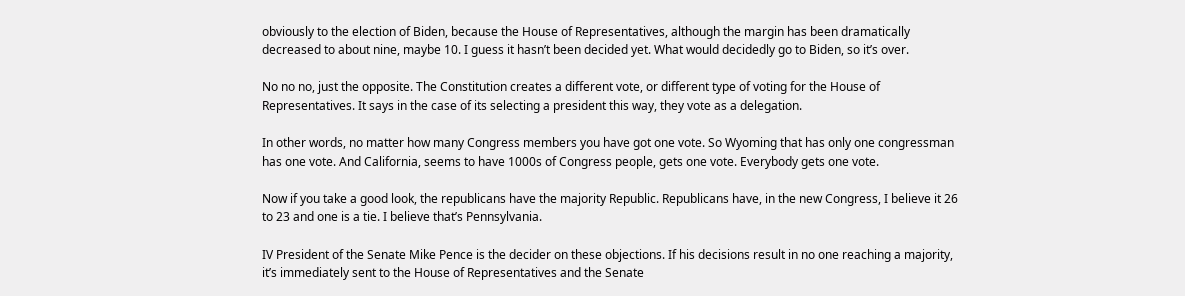obviously to the election of Biden, because the House of Representatives, although the margin has been dramatically decreased to about nine, maybe 10. I guess it hasn’t been decided yet. What would decidedly go to Biden, so it’s over.

No no no, just the opposite. The Constitution creates a different vote, or different type of voting for the House of Representatives. It says in the case of its selecting a president this way, they vote as a delegation.

In other words, no matter how many Congress members you have got one vote. So Wyoming that has only one congressman has one vote. And California, seems to have 1000s of Congress people, gets one vote. Everybody gets one vote.

Now if you take a good look, the republicans have the majority Republic. Republicans have, in the new Congress, I believe it 26 to 23 and one is a tie. I believe that’s Pennsylvania.

IV President of the Senate Mike Pence is the decider on these objections. If his decisions result in no one reaching a majority, it’s immediately sent to the House of Representatives and the Senate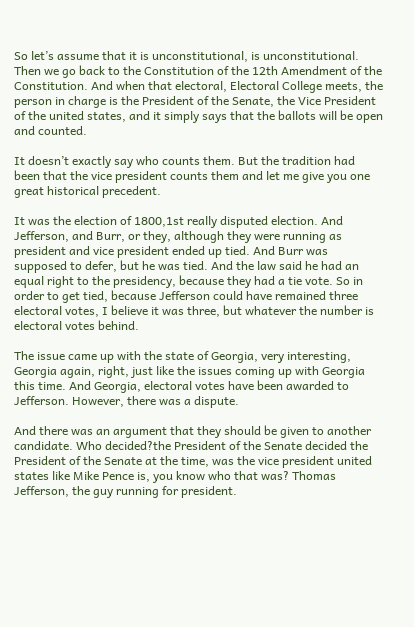So let’s assume that it is unconstitutional, is unconstitutional. Then we go back to the Constitution of the 12th Amendment of the Constitution. And when that electoral, Electoral College meets, the person in charge is the President of the Senate, the Vice President of the united states, and it simply says that the ballots will be open and counted.

It doesn’t exactly say who counts them. But the tradition had been that the vice president counts them and let me give you one great historical precedent.

It was the election of 1800,1st really disputed election. And Jefferson, and Burr, or they, although they were running as president and vice president ended up tied. And Burr was supposed to defer, but he was tied. And the law said he had an equal right to the presidency, because they had a tie vote. So in order to get tied, because Jefferson could have remained three electoral votes, I believe it was three, but whatever the number is electoral votes behind.

The issue came up with the state of Georgia, very interesting, Georgia again, right, just like the issues coming up with Georgia this time. And Georgia, electoral votes have been awarded to Jefferson. However, there was a dispute.

And there was an argument that they should be given to another candidate. Who decided?the President of the Senate decided the President of the Senate at the time, was the vice president united states like Mike Pence is, you know who that was? Thomas Jefferson, the guy running for president.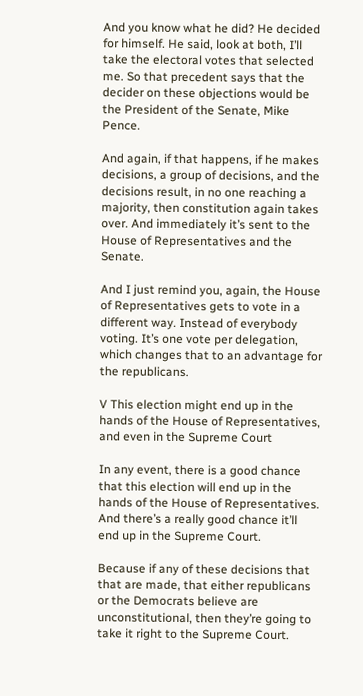And you know what he did? He decided for himself. He said, look at both, I’ll take the electoral votes that selected me. So that precedent says that the decider on these objections would be the President of the Senate, Mike Pence.

And again, if that happens, if he makes decisions, a group of decisions, and the decisions result, in no one reaching a majority, then constitution again takes over. And immediately it’s sent to the House of Representatives and the Senate.

And I just remind you, again, the House of Representatives gets to vote in a different way. Instead of everybody voting. It’s one vote per delegation, which changes that to an advantage for the republicans.

V This election might end up in the hands of the House of Representatives, and even in the Supreme Court

In any event, there is a good chance that this election will end up in the hands of the House of Representatives. And there’s a really good chance it’ll end up in the Supreme Court.

Because if any of these decisions that that are made, that either republicans or the Democrats believe are unconstitutional, then they’re going to take it right to the Supreme Court.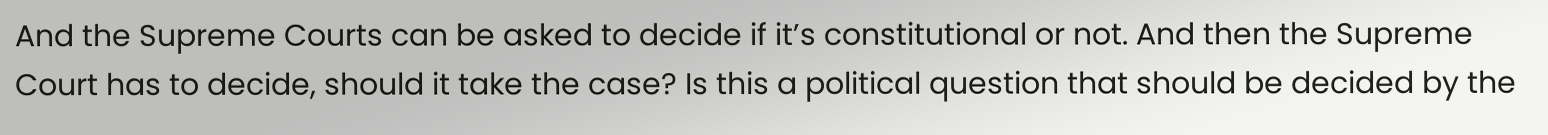And the Supreme Courts can be asked to decide if it’s constitutional or not. And then the Supreme Court has to decide, should it take the case? Is this a political question that should be decided by the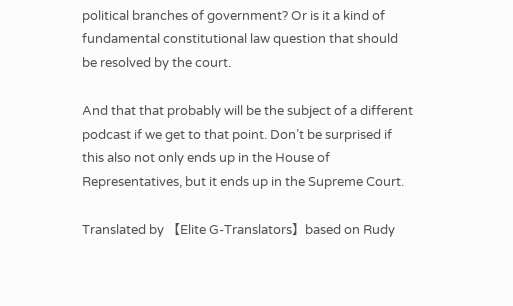political branches of government? Or is it a kind of fundamental constitutional law question that should be resolved by the court.

And that that probably will be the subject of a different podcast if we get to that point. Don’t be surprised if this also not only ends up in the House of Representatives, but it ends up in the Supreme Court.

Translated by 【Elite G-Translators】based on Rudy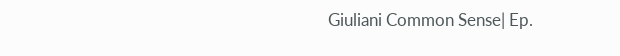Giuliani Common Sense| Ep.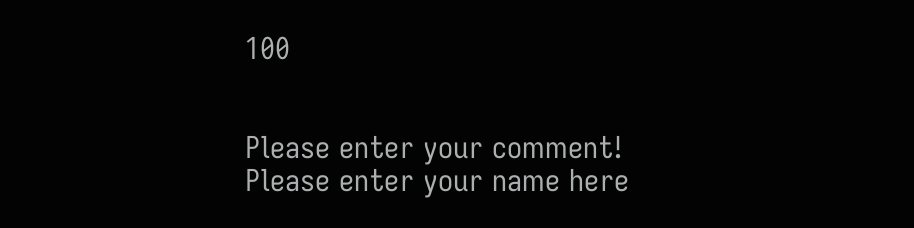100


Please enter your comment!
Please enter your name here